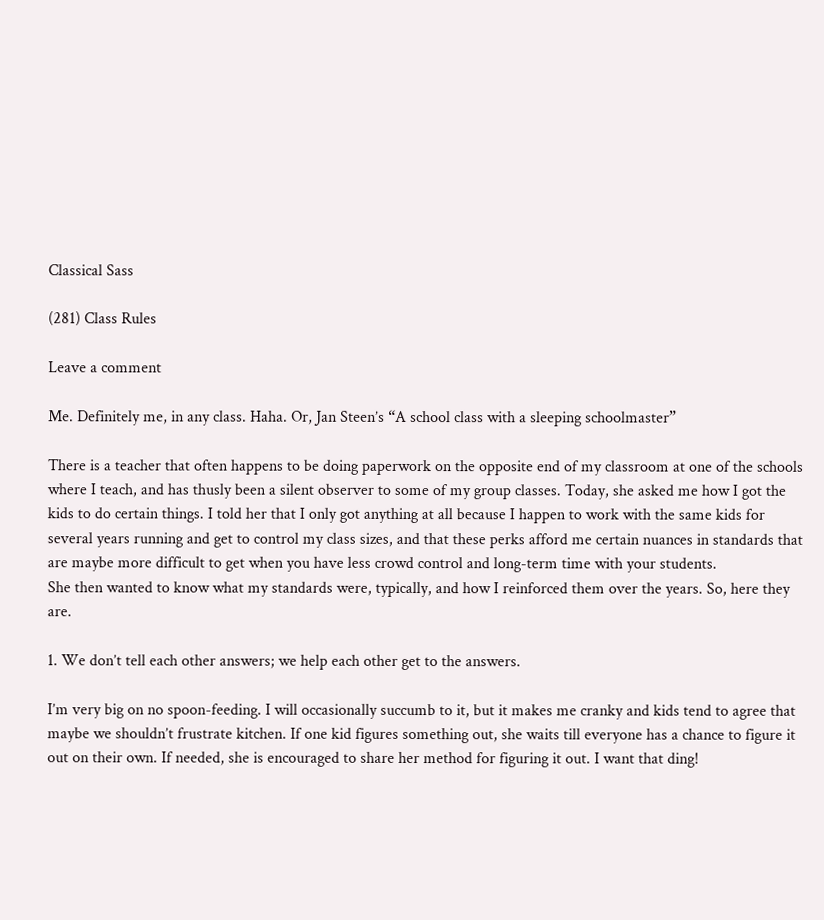Classical Sass

(281) Class Rules

Leave a comment

Me. Definitely me, in any class. Haha. Or, Jan Steen’s “A school class with a sleeping schoolmaster”

There is a teacher that often happens to be doing paperwork on the opposite end of my classroom at one of the schools where I teach, and has thusly been a silent observer to some of my group classes. Today, she asked me how I got the kids to do certain things. I told her that I only got anything at all because I happen to work with the same kids for several years running and get to control my class sizes, and that these perks afford me certain nuances in standards that are maybe more difficult to get when you have less crowd control and long-term time with your students.
She then wanted to know what my standards were, typically, and how I reinforced them over the years. So, here they are.

1. We don’t tell each other answers; we help each other get to the answers.

I’m very big on no spoon-feeding. I will occasionally succumb to it, but it makes me cranky and kids tend to agree that maybe we shouldn’t frustrate kitchen. If one kid figures something out, she waits till everyone has a chance to figure it out on their own. If needed, she is encouraged to share her method for figuring it out. I want that ding!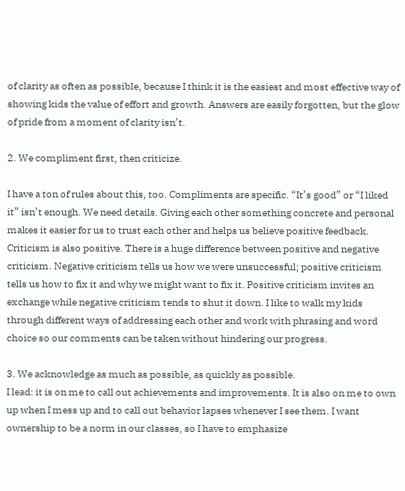of clarity as often as possible, because I think it is the easiest and most effective way of showing kids the value of effort and growth. Answers are easily forgotten, but the glow of pride from a moment of clarity isn’t.

2. We compliment first, then criticize.

I have a ton of rules about this, too. Compliments are specific. “It’s good” or “I liked it” isn’t enough. We need details. Giving each other something concrete and personal makes it easier for us to trust each other and helps us believe positive feedback.
Criticism is also positive. There is a huge difference between positive and negative criticism. Negative criticism tells us how we were unsuccessful; positive criticism tells us how to fix it and why we might want to fix it. Positive criticism invites an exchange while negative criticism tends to shut it down. I like to walk my kids through different ways of addressing each other and work with phrasing and word choice so our comments can be taken without hindering our progress.

3. We acknowledge as much as possible, as quickly as possible.
I lead: it is on me to call out achievements and improvements. It is also on me to own up when I mess up and to call out behavior lapses whenever I see them. I want ownership to be a norm in our classes, so I have to emphasize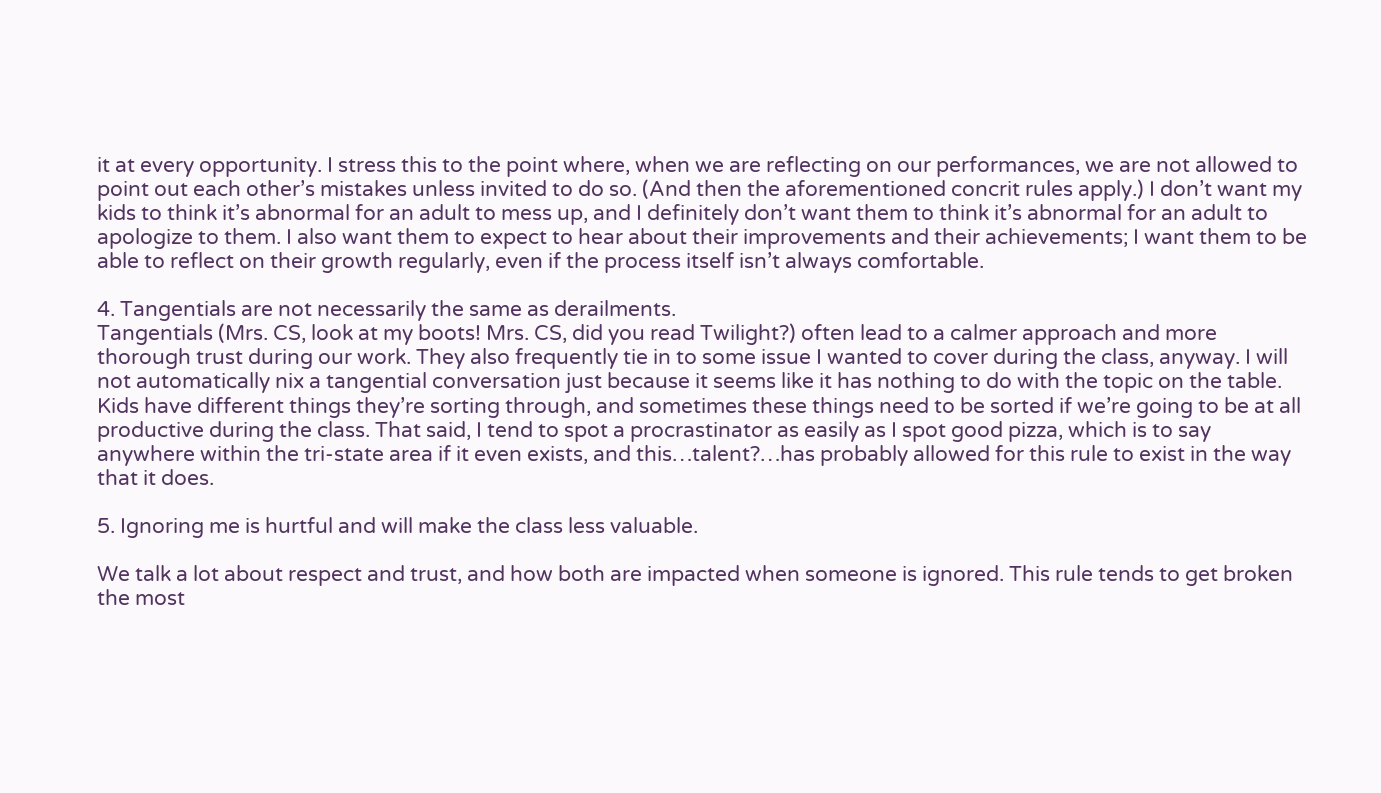it at every opportunity. I stress this to the point where, when we are reflecting on our performances, we are not allowed to point out each other’s mistakes unless invited to do so. (And then the aforementioned concrit rules apply.) I don’t want my kids to think it’s abnormal for an adult to mess up, and I definitely don’t want them to think it’s abnormal for an adult to apologize to them. I also want them to expect to hear about their improvements and their achievements; I want them to be able to reflect on their growth regularly, even if the process itself isn’t always comfortable.

4. Tangentials are not necessarily the same as derailments.
Tangentials (Mrs. CS, look at my boots! Mrs. CS, did you read Twilight?) often lead to a calmer approach and more thorough trust during our work. They also frequently tie in to some issue I wanted to cover during the class, anyway. I will not automatically nix a tangential conversation just because it seems like it has nothing to do with the topic on the table. Kids have different things they’re sorting through, and sometimes these things need to be sorted if we’re going to be at all productive during the class. That said, I tend to spot a procrastinator as easily as I spot good pizza, which is to say anywhere within the tri-state area if it even exists, and this…talent?…has probably allowed for this rule to exist in the way that it does.

5. Ignoring me is hurtful and will make the class less valuable.

We talk a lot about respect and trust, and how both are impacted when someone is ignored. This rule tends to get broken the most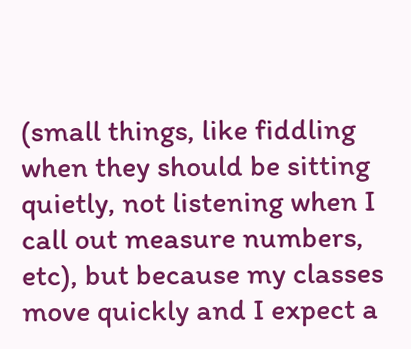(small things, like fiddling when they should be sitting quietly, not listening when I call out measure numbers, etc), but because my classes move quickly and I expect a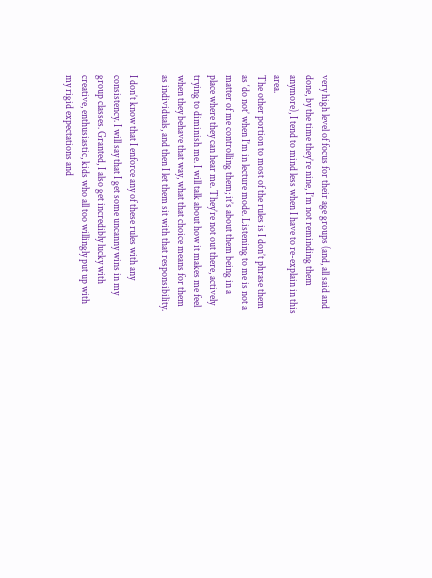very high level of focus for their age groups (and, all said and done, by the time they’re nine, I’m not reminding them anymore), I tend to mind less when I have to re-explain in this area.
The other portion to most of the rules is I don’t phrase them as ‘do not’ when I’m in lecture mode. Listening to me is not a matter of me controlling them; it’s about them being in a place where they can hear me. They’re not out there, actively trying to diminish me. I will talk about how it makes me feel when they behave that way, what that choice means for them as individuals, and then I let them sit with that responsibility.

I don’t know that I enforce any of these rules with any consistency. I will say that I get some uncanny wins in my group classes. Granted, I also get incredibly lucky with creative, enthusiastic, kids who all too willingly put up with my rigid expectations and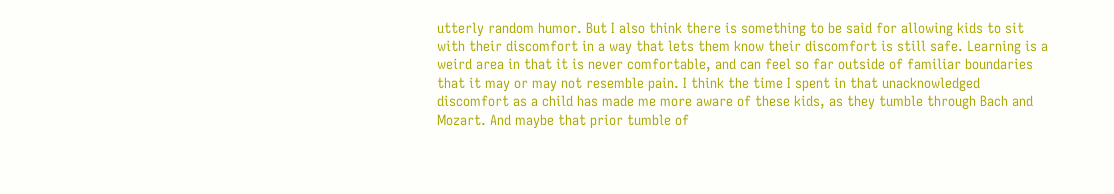utterly random humor. But I also think there is something to be said for allowing kids to sit with their discomfort in a way that lets them know their discomfort is still safe. Learning is a weird area in that it is never comfortable, and can feel so far outside of familiar boundaries that it may or may not resemble pain. I think the time I spent in that unacknowledged discomfort as a child has made me more aware of these kids, as they tumble through Bach and Mozart. And maybe that prior tumble of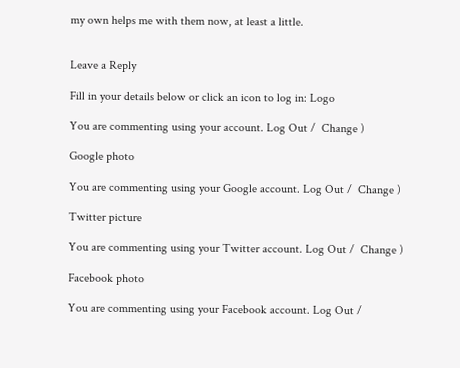my own helps me with them now, at least a little.


Leave a Reply

Fill in your details below or click an icon to log in: Logo

You are commenting using your account. Log Out /  Change )

Google photo

You are commenting using your Google account. Log Out /  Change )

Twitter picture

You are commenting using your Twitter account. Log Out /  Change )

Facebook photo

You are commenting using your Facebook account. Log Out /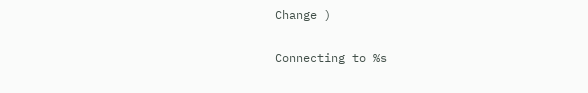Change )

Connecting to %s